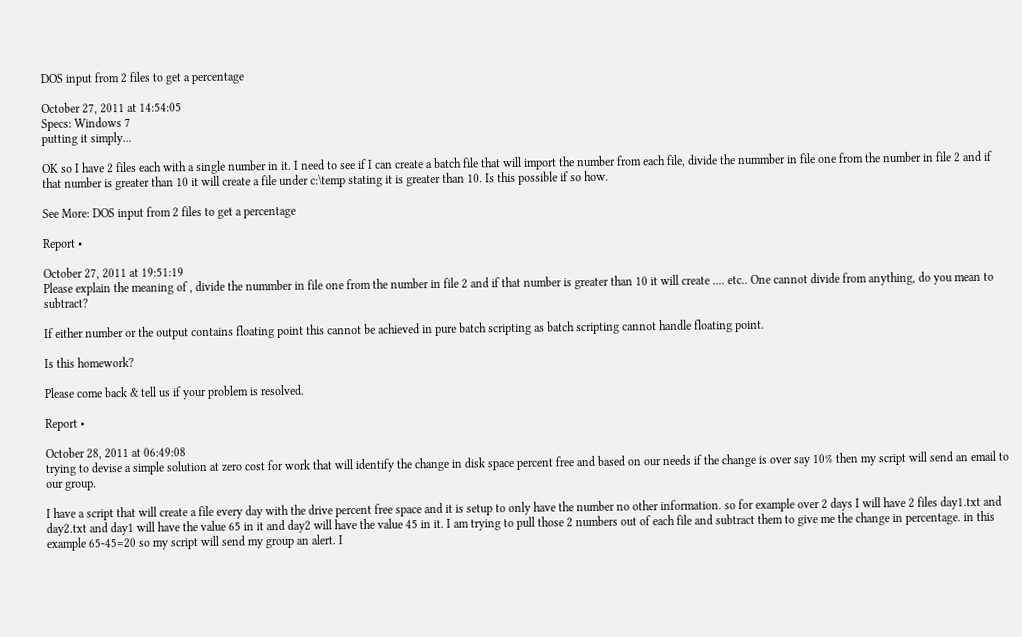DOS input from 2 files to get a percentage

October 27, 2011 at 14:54:05
Specs: Windows 7
putting it simply...

OK so I have 2 files each with a single number in it. I need to see if I can create a batch file that will import the number from each file, divide the nummber in file one from the number in file 2 and if that number is greater than 10 it will create a file under c:\temp stating it is greater than 10. Is this possible if so how.

See More: DOS input from 2 files to get a percentage

Report •

October 27, 2011 at 19:51:19
Please explain the meaning of , divide the nummber in file one from the number in file 2 and if that number is greater than 10 it will create .... etc.. One cannot divide from anything, do you mean to subtract?

If either number or the output contains floating point this cannot be achieved in pure batch scripting as batch scripting cannot handle floating point.

Is this homework?

Please come back & tell us if your problem is resolved.

Report •

October 28, 2011 at 06:49:08
trying to devise a simple solution at zero cost for work that will identify the change in disk space percent free and based on our needs if the change is over say 10% then my script will send an email to our group.

I have a script that will create a file every day with the drive percent free space and it is setup to only have the number no other information. so for example over 2 days I will have 2 files day1.txt and day2.txt and day1 will have the value 65 in it and day2 will have the value 45 in it. I am trying to pull those 2 numbers out of each file and subtract them to give me the change in percentage. in this example 65-45=20 so my script will send my group an alert. I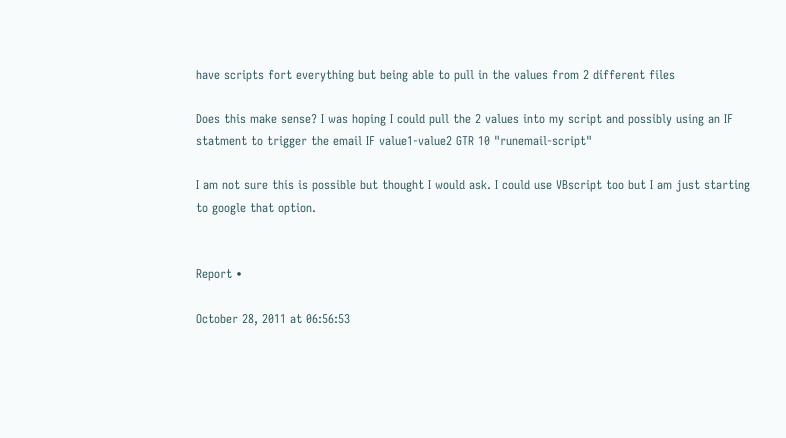have scripts fort everything but being able to pull in the values from 2 different files

Does this make sense? I was hoping I could pull the 2 values into my script and possibly using an IF statment to trigger the email IF value1-value2 GTR 10 "runemail-script"

I am not sure this is possible but thought I would ask. I could use VBscript too but I am just starting to google that option.


Report •

October 28, 2011 at 06:56:53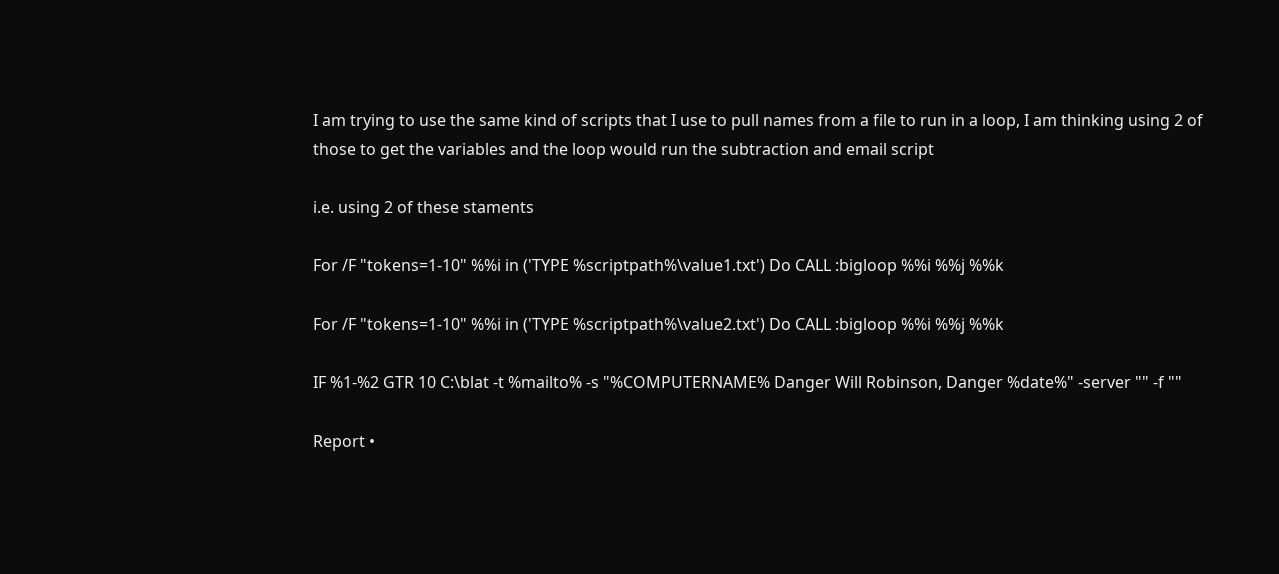I am trying to use the same kind of scripts that I use to pull names from a file to run in a loop, I am thinking using 2 of those to get the variables and the loop would run the subtraction and email script

i.e. using 2 of these staments

For /F "tokens=1-10" %%i in ('TYPE %scriptpath%\value1.txt') Do CALL :bigloop %%i %%j %%k

For /F "tokens=1-10" %%i in ('TYPE %scriptpath%\value2.txt') Do CALL :bigloop %%i %%j %%k

IF %1-%2 GTR 10 C:\blat -t %mailto% -s "%COMPUTERNAME% Danger Will Robinson, Danger %date%" -server "" -f ""

Report •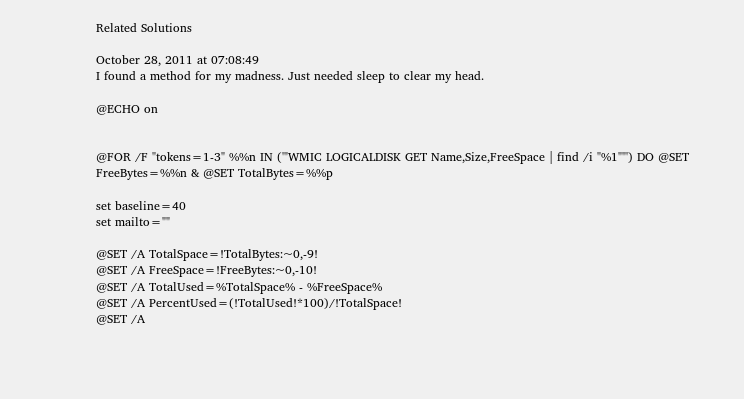Related Solutions

October 28, 2011 at 07:08:49
I found a method for my madness. Just needed sleep to clear my head.

@ECHO on


@FOR /F "tokens=1-3" %%n IN ('"WMIC LOGICALDISK GET Name,Size,FreeSpace | find /i "%1""') DO @SET FreeBytes=%%n & @SET TotalBytes=%%p

set baseline=40
set mailto=""

@SET /A TotalSpace=!TotalBytes:~0,-9!
@SET /A FreeSpace=!FreeBytes:~0,-10!
@SET /A TotalUsed=%TotalSpace% - %FreeSpace%
@SET /A PercentUsed=(!TotalUsed!*100)/!TotalSpace!
@SET /A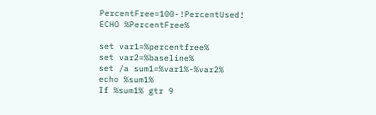PercentFree=100-!PercentUsed!
ECHO %PercentFree%

set var1=%percentfree%
set var2=%baseline%
set /a sum1=%var1%-%var2%
echo %sum1%
If %sum1% gtr 9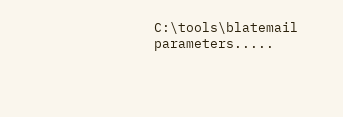C:\tools\blatemail parameters.....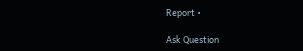Report •

Ask Question